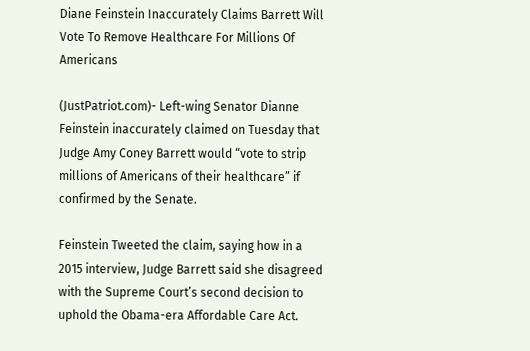Diane Feinstein Inaccurately Claims Barrett Will Vote To Remove Healthcare For Millions Of Americans

(JustPatriot.com)- Left-wing Senator Dianne Feinstein inaccurately claimed on Tuesday that Judge Amy Coney Barrett would “vote to strip millions of Americans of their healthcare” if confirmed by the Senate.

Feinstein Tweeted the claim, saying how in a 2015 interview, Judge Barrett said she disagreed with the Supreme Court’s second decision to uphold the Obama-era Affordable Care Act.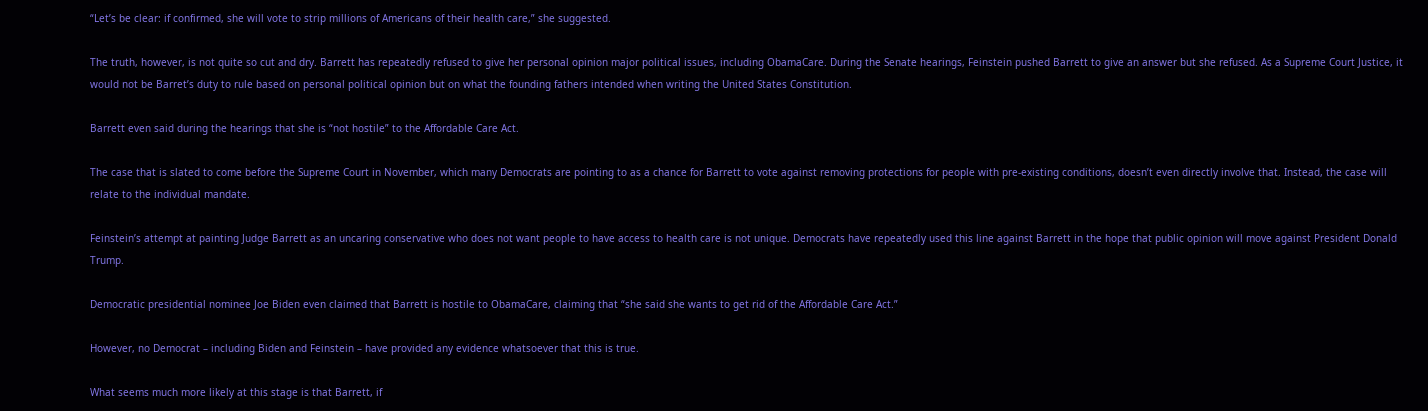“Let’s be clear: if confirmed, she will vote to strip millions of Americans of their health care,” she suggested.

The truth, however, is not quite so cut and dry. Barrett has repeatedly refused to give her personal opinion major political issues, including ObamaCare. During the Senate hearings, Feinstein pushed Barrett to give an answer but she refused. As a Supreme Court Justice, it would not be Barret’s duty to rule based on personal political opinion but on what the founding fathers intended when writing the United States Constitution.

Barrett even said during the hearings that she is “not hostile” to the Affordable Care Act.

The case that is slated to come before the Supreme Court in November, which many Democrats are pointing to as a chance for Barrett to vote against removing protections for people with pre-existing conditions, doesn’t even directly involve that. Instead, the case will relate to the individual mandate.

Feinstein’s attempt at painting Judge Barrett as an uncaring conservative who does not want people to have access to health care is not unique. Democrats have repeatedly used this line against Barrett in the hope that public opinion will move against President Donald Trump.

Democratic presidential nominee Joe Biden even claimed that Barrett is hostile to ObamaCare, claiming that “she said she wants to get rid of the Affordable Care Act.”

However, no Democrat – including Biden and Feinstein – have provided any evidence whatsoever that this is true.

What seems much more likely at this stage is that Barrett, if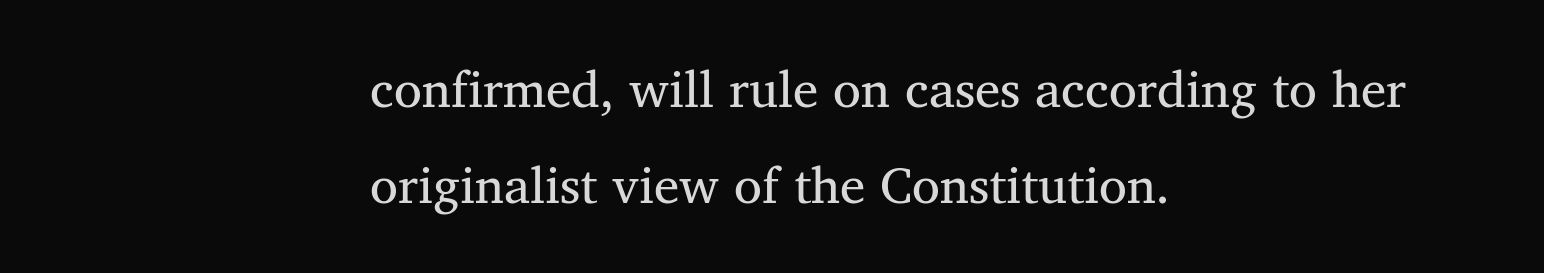confirmed, will rule on cases according to her originalist view of the Constitution.